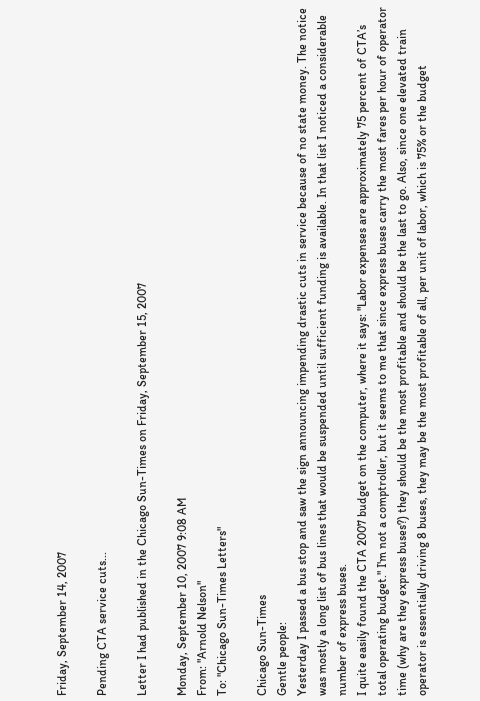Friday, September 14, 2007

Pending CTA service cuts...

Letter I had published in the Chicago Sun-Times on Friday, September 15, 2007

Monday, September 10, 2007 9:08 AM
From: "Arnold Nelson"
To: "Chicago Sun-Times Letters"

Chicago Sun-Times
Gentle people:
Yesterday I passed a bus stop and saw the sign announcing impending drastic cuts in service because of no state money. The notice was mostly a long list of bus lines that would be suspended until sufficient funding is available. In that list I noticed a considerable number of express buses.
I quite easily found the CTA 2007 budget on the computer, where it says: "Labor expenses are approximately 75 percent of CTA’s total operating budget." I'm not a comptroller, but it seems to me that since express buses carry the most fares per hour of operator time (why are they express buses?) they should be the most profitable and should be the last to go. Also, since one elevated train operator is essentially driving 8 buses, they may be the most profitable of all, per unit of labor, which is 75% or the budget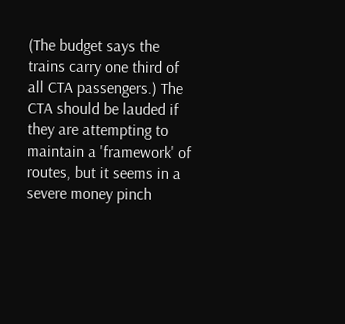(The budget says the trains carry one third of all CTA passengers.) The CTA should be lauded if they are attempting to maintain a 'framework' of routes, but it seems in a severe money pinch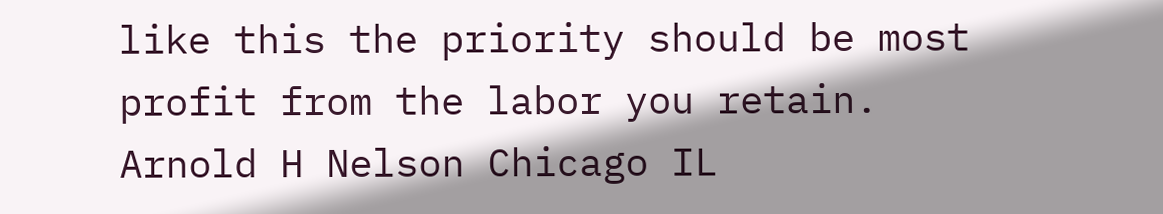like this the priority should be most profit from the labor you retain.
Arnold H Nelson Chicago IL